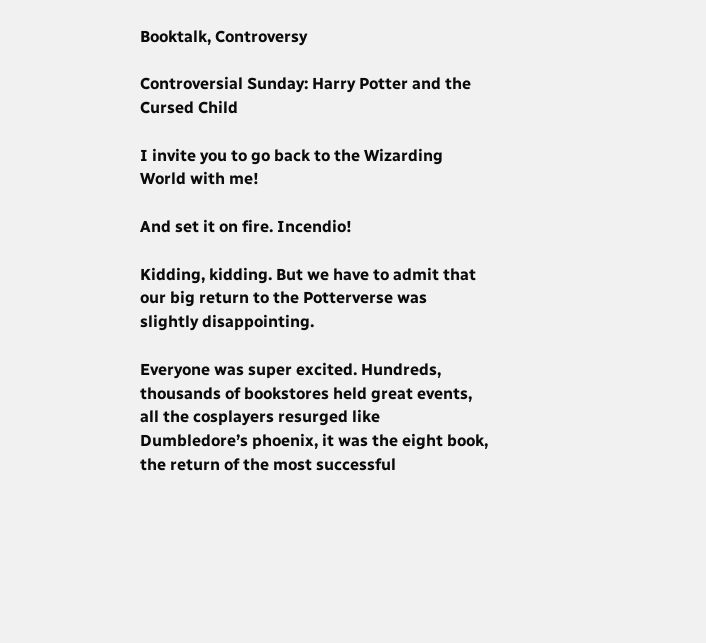Booktalk, Controversy

Controversial Sunday: Harry Potter and the Cursed Child

I invite you to go back to the Wizarding World with me!

And set it on fire. Incendio!

Kidding, kidding. But we have to admit that our big return to the Potterverse was slightly disappointing.

Everyone was super excited. Hundreds, thousands of bookstores held great events, all the cosplayers resurged like Dumbledore’s phoenix, it was the eight book, the return of the most successful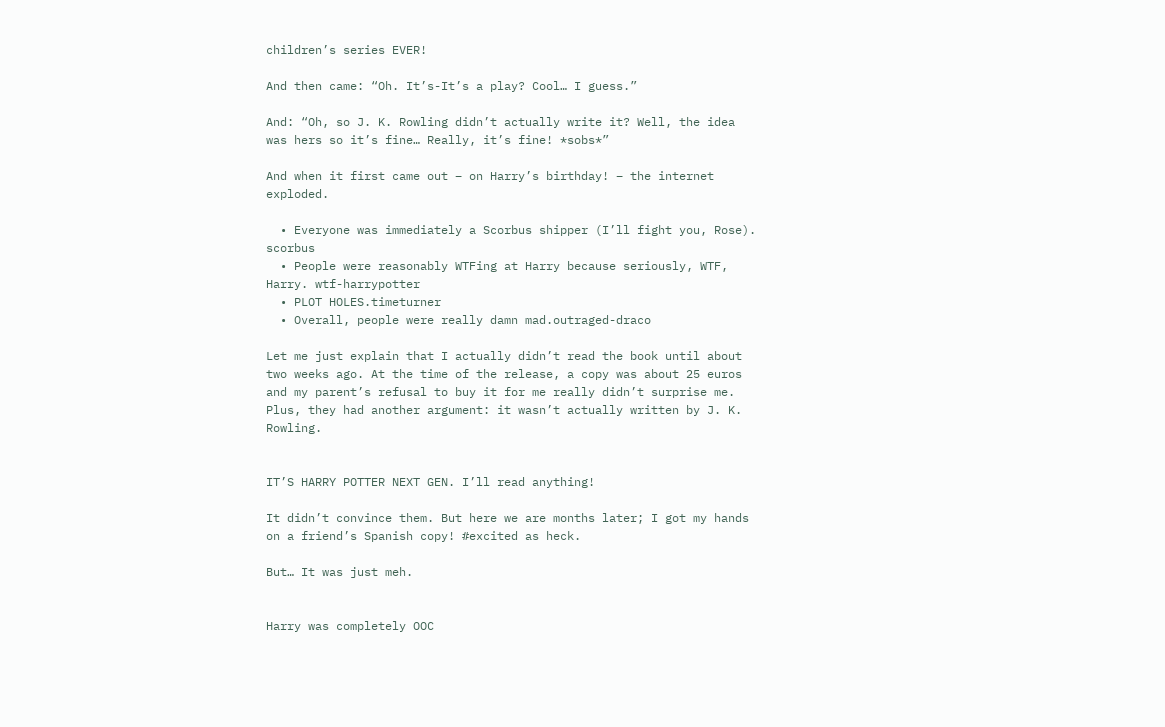children’s series EVER!

And then came: “Oh. It’s-It’s a play? Cool… I guess.”

And: “Oh, so J. K. Rowling didn’t actually write it? Well, the idea was hers so it’s fine… Really, it’s fine! *sobs*”

And when it first came out – on Harry’s birthday! – the internet exploded.

  • Everyone was immediately a Scorbus shipper (I’ll fight you, Rose). scorbus
  • People were reasonably WTFing at Harry because seriously, WTF, Harry. wtf-harrypotter
  • PLOT HOLES.timeturner
  • Overall, people were really damn mad.outraged-draco

Let me just explain that I actually didn’t read the book until about two weeks ago. At the time of the release, a copy was about 25 euros and my parent’s refusal to buy it for me really didn’t surprise me. Plus, they had another argument: it wasn’t actually written by J. K. Rowling.


IT’S HARRY POTTER NEXT GEN. I’ll read anything!

It didn’t convince them. But here we are months later; I got my hands on a friend’s Spanish copy! #excited as heck.

But… It was just meh.


Harry was completely OOC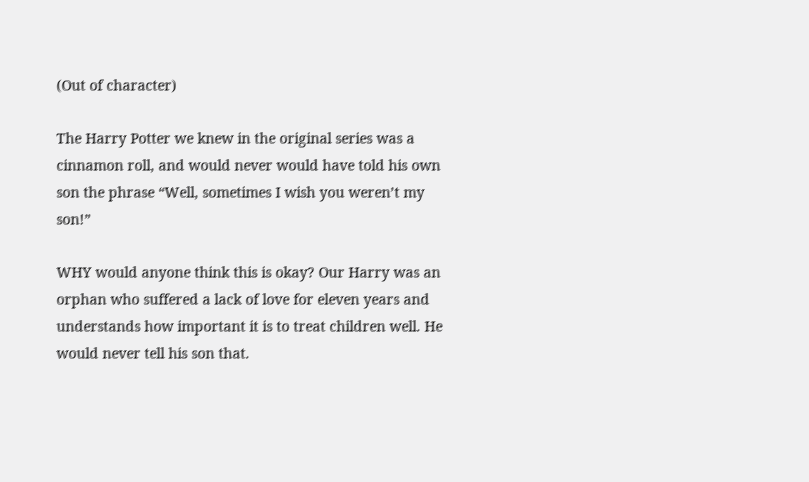(Out of character)

The Harry Potter we knew in the original series was a cinnamon roll, and would never would have told his own son the phrase “Well, sometimes I wish you weren’t my son!”

WHY would anyone think this is okay? Our Harry was an orphan who suffered a lack of love for eleven years and understands how important it is to treat children well. He would never tell his son that.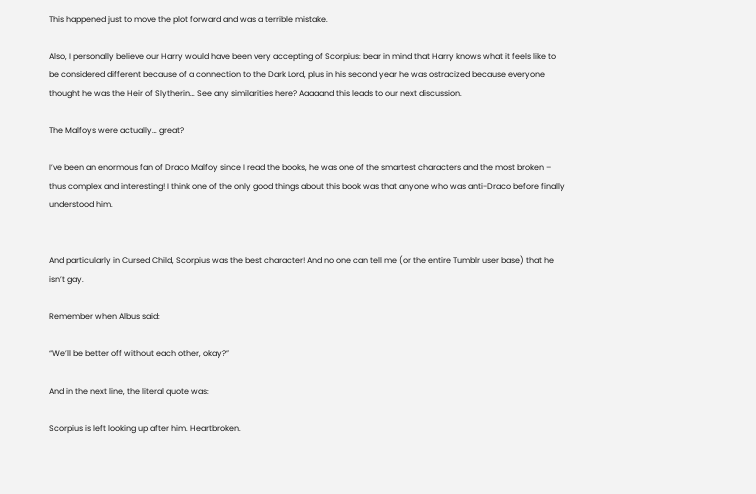This happened just to move the plot forward and was a terrible mistake.

Also, I personally believe our Harry would have been very accepting of Scorpius: bear in mind that Harry knows what it feels like to be considered different because of a connection to the Dark Lord, plus in his second year he was ostracized because everyone thought he was the Heir of Slytherin… See any similarities here? Aaaaand this leads to our next discussion.

The Malfoys were actually… great?

I’ve been an enormous fan of Draco Malfoy since I read the books, he was one of the smartest characters and the most broken – thus complex and interesting! I think one of the only good things about this book was that anyone who was anti-Draco before finally understood him.


And particularly in Cursed Child, Scorpius was the best character! And no one can tell me (or the entire Tumblr user base) that he isn’t gay.

Remember when Albus said:

“We’ll be better off without each other, okay?”

And in the next line, the literal quote was:

Scorpius is left looking up after him. Heartbroken.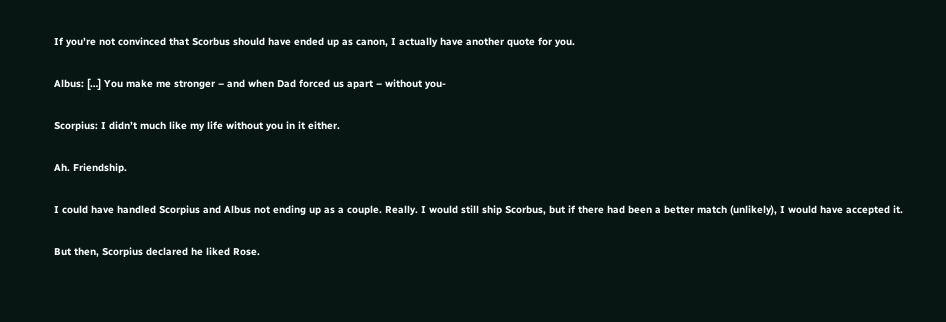If you’re not convinced that Scorbus should have ended up as canon, I actually have another quote for you.

Albus: […] You make me stronger – and when Dad forced us apart – without you-

Scorpius: I didn’t much like my life without you in it either.

Ah. Friendship.

I could have handled Scorpius and Albus not ending up as a couple. Really. I would still ship Scorbus, but if there had been a better match (unlikely), I would have accepted it.

But then, Scorpius declared he liked Rose.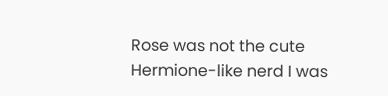Rose was not the cute Hermione-like nerd I was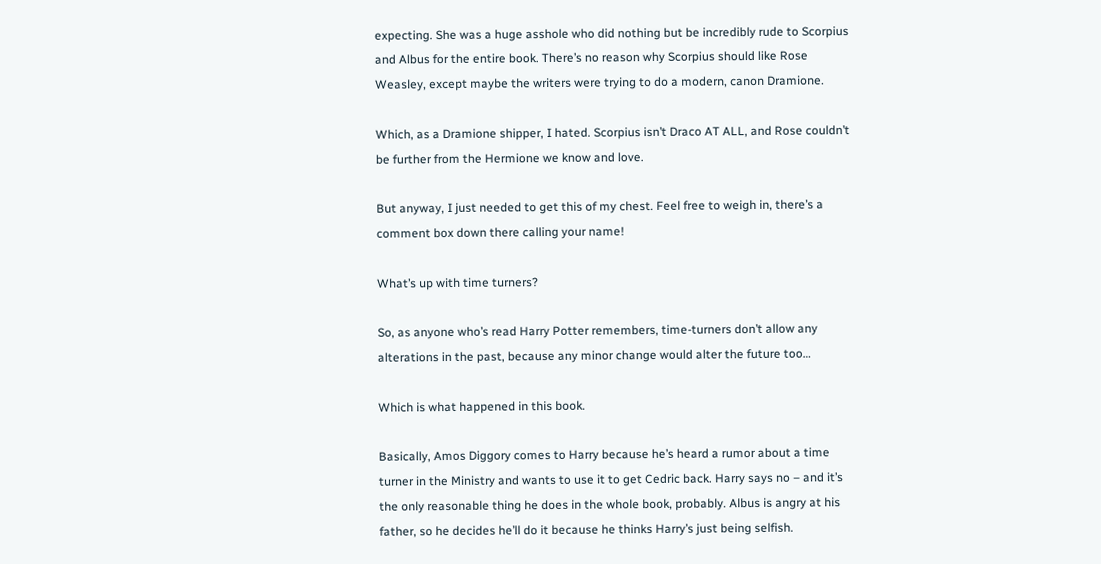expecting. She was a huge asshole who did nothing but be incredibly rude to Scorpius and Albus for the entire book. There’s no reason why Scorpius should like Rose Weasley, except maybe the writers were trying to do a modern, canon Dramione.

Which, as a Dramione shipper, I hated. Scorpius isn’t Draco AT ALL, and Rose couldn’t be further from the Hermione we know and love.

But anyway, I just needed to get this of my chest. Feel free to weigh in, there’s a comment box down there calling your name!

What’s up with time turners?

So, as anyone who’s read Harry Potter remembers, time-turners don’t allow any alterations in the past, because any minor change would alter the future too…

Which is what happened in this book.

Basically, Amos Diggory comes to Harry because he’s heard a rumor about a time turner in the Ministry and wants to use it to get Cedric back. Harry says no – and it’s the only reasonable thing he does in the whole book, probably. Albus is angry at his father, so he decides he’ll do it because he thinks Harry’s just being selfish.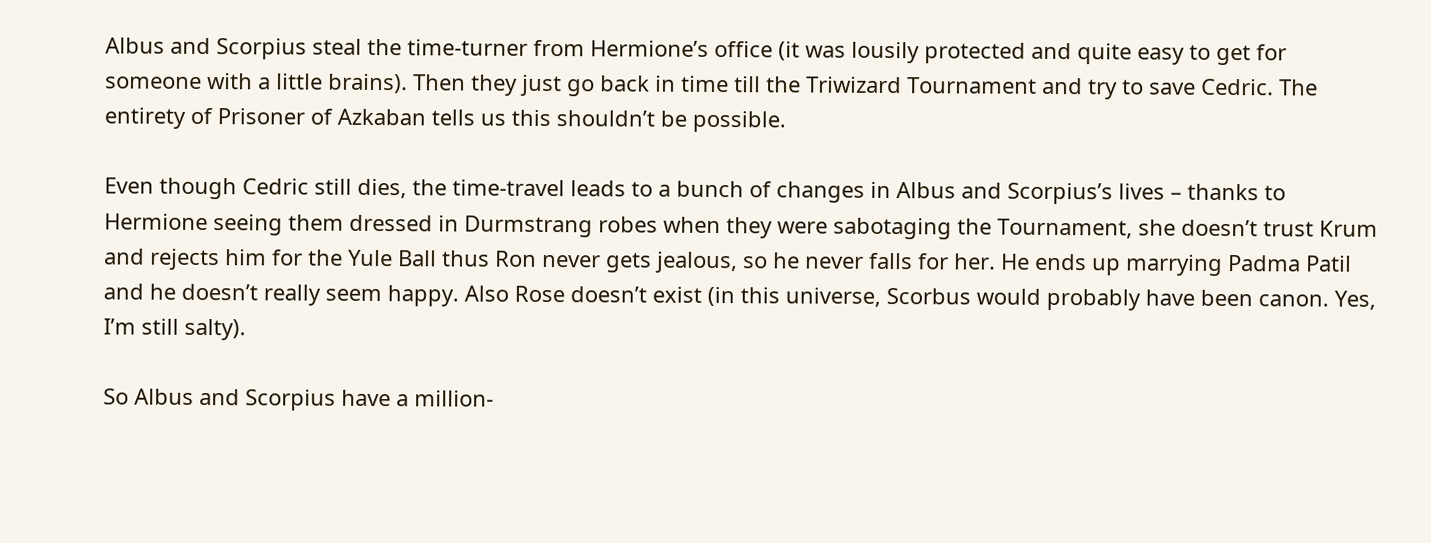Albus and Scorpius steal the time-turner from Hermione’s office (it was lousily protected and quite easy to get for someone with a little brains). Then they just go back in time till the Triwizard Tournament and try to save Cedric. The entirety of Prisoner of Azkaban tells us this shouldn’t be possible.

Even though Cedric still dies, the time-travel leads to a bunch of changes in Albus and Scorpius’s lives – thanks to Hermione seeing them dressed in Durmstrang robes when they were sabotaging the Tournament, she doesn’t trust Krum and rejects him for the Yule Ball thus Ron never gets jealous, so he never falls for her. He ends up marrying Padma Patil and he doesn’t really seem happy. Also Rose doesn’t exist (in this universe, Scorbus would probably have been canon. Yes, I’m still salty).

So Albus and Scorpius have a million-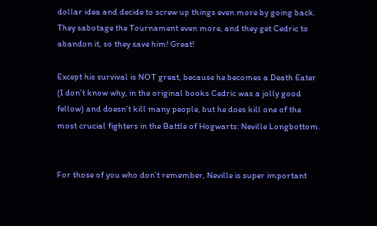dollar idea and decide to screw up things even more by going back. They sabotage the Tournament even more, and they get Cedric to abandon it, so they save him! Great!

Except his survival is NOT great, because he becomes a Death Eater (I don’t know why, in the original books Cedric was a jolly good fellow) and doesn’t kill many people, but he does kill one of the most crucial fighters in the Battle of Hogwarts: Neville Longbottom.


For those of you who don’t remember, Neville is super important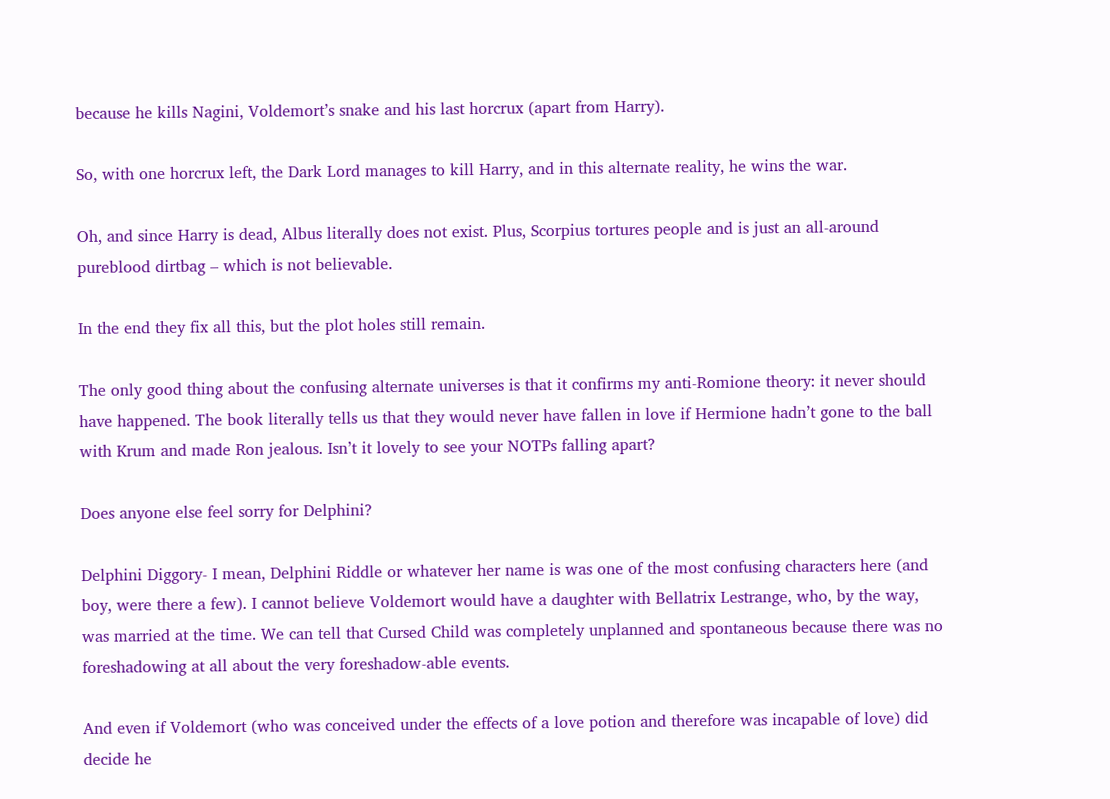because he kills Nagini, Voldemort’s snake and his last horcrux (apart from Harry).

So, with one horcrux left, the Dark Lord manages to kill Harry, and in this alternate reality, he wins the war.

Oh, and since Harry is dead, Albus literally does not exist. Plus, Scorpius tortures people and is just an all-around pureblood dirtbag – which is not believable.

In the end they fix all this, but the plot holes still remain.

The only good thing about the confusing alternate universes is that it confirms my anti-Romione theory: it never should have happened. The book literally tells us that they would never have fallen in love if Hermione hadn’t gone to the ball with Krum and made Ron jealous. Isn’t it lovely to see your NOTPs falling apart?

Does anyone else feel sorry for Delphini?

Delphini Diggory- I mean, Delphini Riddle or whatever her name is was one of the most confusing characters here (and boy, were there a few). I cannot believe Voldemort would have a daughter with Bellatrix Lestrange, who, by the way, was married at the time. We can tell that Cursed Child was completely unplanned and spontaneous because there was no foreshadowing at all about the very foreshadow-able events.

And even if Voldemort (who was conceived under the effects of a love potion and therefore was incapable of love) did decide he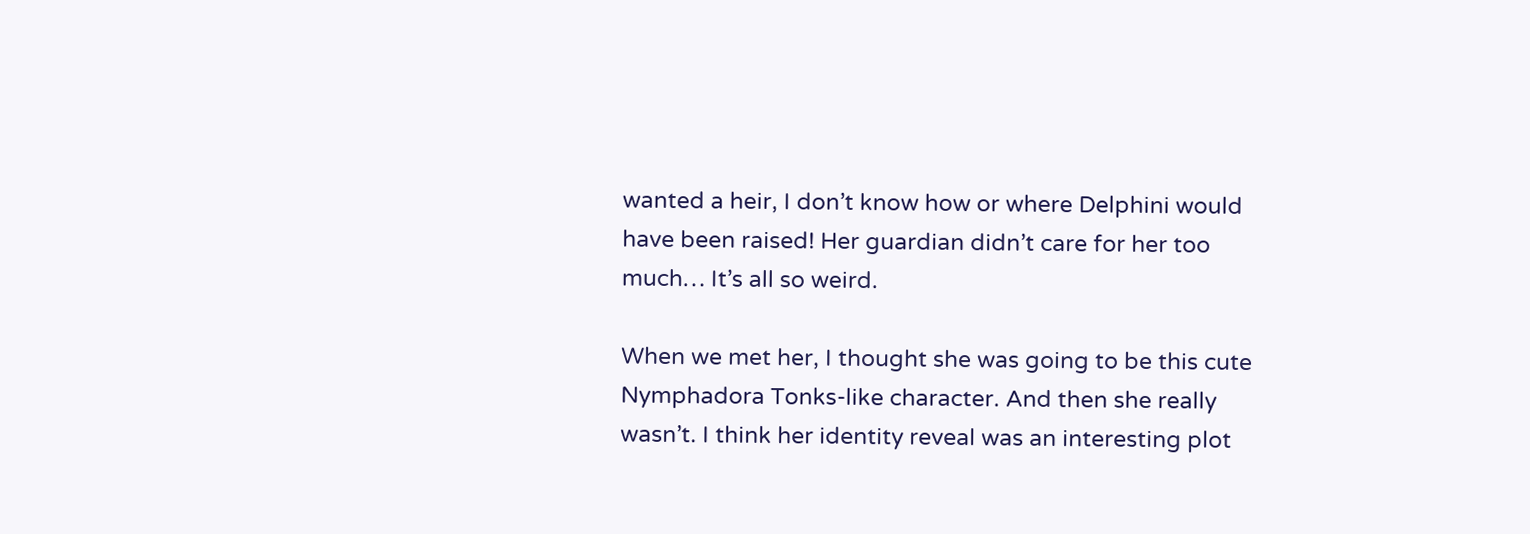wanted a heir, I don’t know how or where Delphini would have been raised! Her guardian didn’t care for her too much… It’s all so weird.

When we met her, I thought she was going to be this cute Nymphadora Tonks-like character. And then she really wasn’t. I think her identity reveal was an interesting plot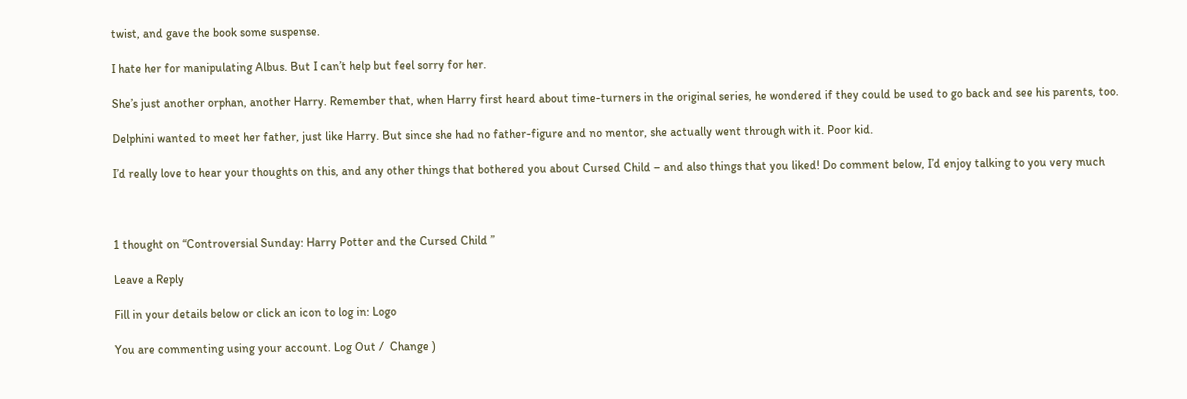twist, and gave the book some suspense.

I hate her for manipulating Albus. But I can’t help but feel sorry for her.

She’s just another orphan, another Harry. Remember that, when Harry first heard about time-turners in the original series, he wondered if they could be used to go back and see his parents, too.

Delphini wanted to meet her father, just like Harry. But since she had no father-figure and no mentor, she actually went through with it. Poor kid.

I’d really love to hear your thoughts on this, and any other things that bothered you about Cursed Child – and also things that you liked! Do comment below, I’d enjoy talking to you very much



1 thought on “Controversial Sunday: Harry Potter and the Cursed Child ”

Leave a Reply

Fill in your details below or click an icon to log in: Logo

You are commenting using your account. Log Out /  Change )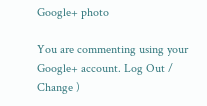Google+ photo

You are commenting using your Google+ account. Log Out /  Change )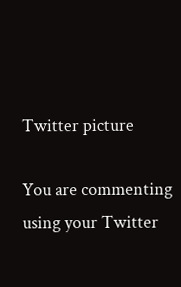Twitter picture

You are commenting using your Twitter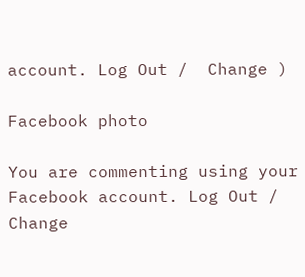account. Log Out /  Change )

Facebook photo

You are commenting using your Facebook account. Log Out /  Change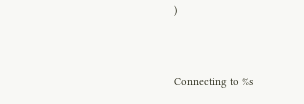)


Connecting to %s